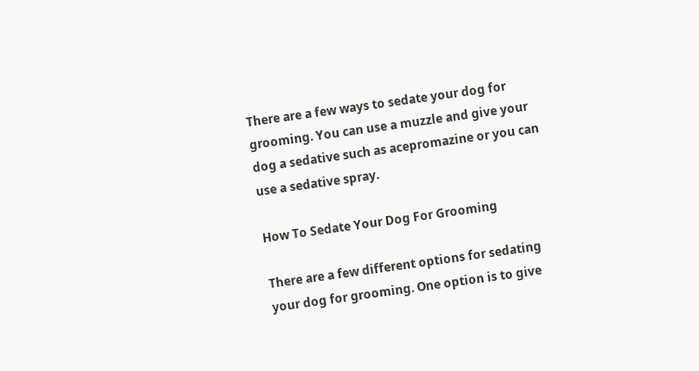There are a few ways to sedate your dog for grooming. You can use a muzzle and give your dog a sedative such as acepromazine or you can use a sedative spray.

How To Sedate Your Dog For Grooming

There are a few different options for sedating your dog for grooming. One option is to give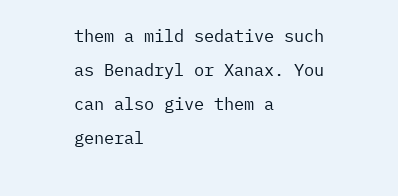them a mild sedative such as Benadryl or Xanax. You can also give them a general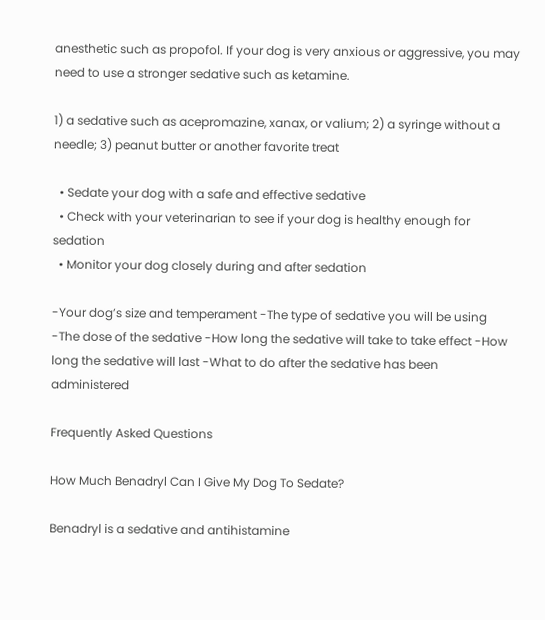anesthetic such as propofol. If your dog is very anxious or aggressive, you may need to use a stronger sedative such as ketamine.

1) a sedative such as acepromazine, xanax, or valium; 2) a syringe without a needle; 3) peanut butter or another favorite treat

  • Sedate your dog with a safe and effective sedative
  • Check with your veterinarian to see if your dog is healthy enough for sedation
  • Monitor your dog closely during and after sedation

-Your dog’s size and temperament -The type of sedative you will be using -The dose of the sedative -How long the sedative will take to take effect -How long the sedative will last -What to do after the sedative has been administered

Frequently Asked Questions

How Much Benadryl Can I Give My Dog To Sedate?

Benadryl is a sedative and antihistamine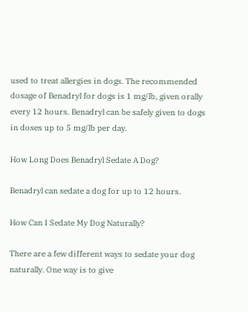used to treat allergies in dogs. The recommended dosage of Benadryl for dogs is 1 mg/lb, given orally every 12 hours. Benadryl can be safely given to dogs in doses up to 5 mg/lb per day.

How Long Does Benadryl Sedate A Dog?

Benadryl can sedate a dog for up to 12 hours.

How Can I Sedate My Dog Naturally?

There are a few different ways to sedate your dog naturally. One way is to give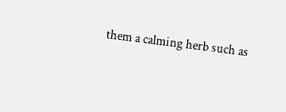them a calming herb such as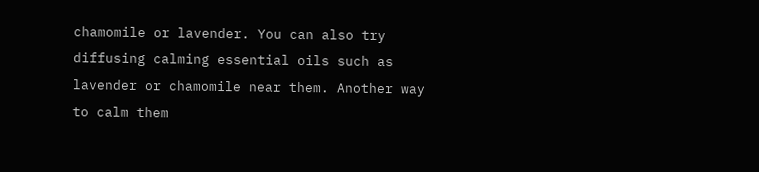chamomile or lavender. You can also try diffusing calming essential oils such as lavender or chamomile near them. Another way to calm them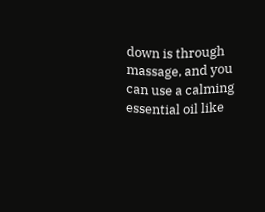down is through massage, and you can use a calming essential oil like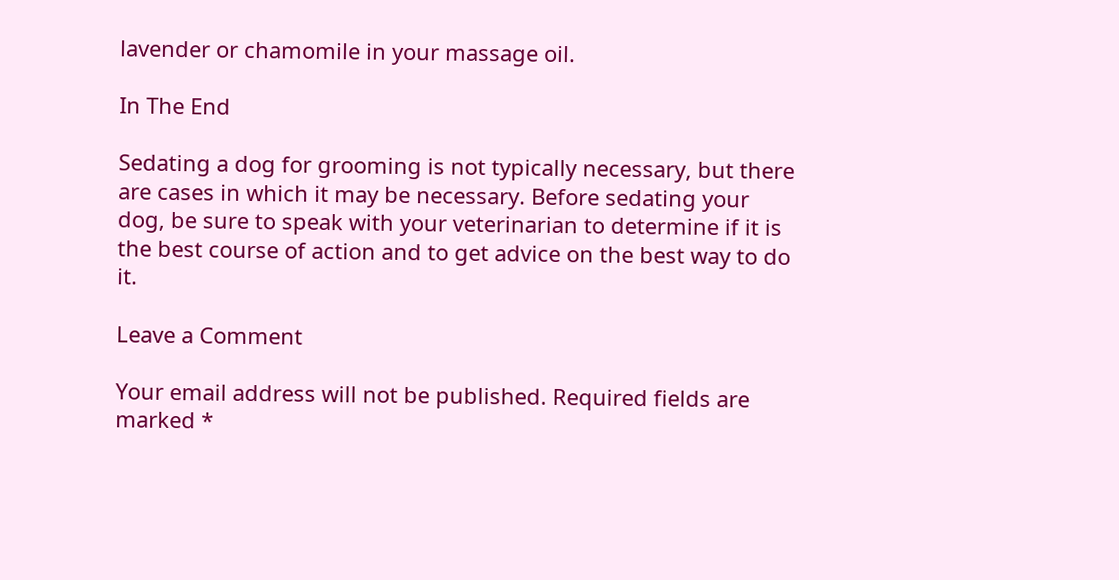lavender or chamomile in your massage oil.

In The End

Sedating a dog for grooming is not typically necessary, but there are cases in which it may be necessary. Before sedating your dog, be sure to speak with your veterinarian to determine if it is the best course of action and to get advice on the best way to do it.

Leave a Comment

Your email address will not be published. Required fields are marked *